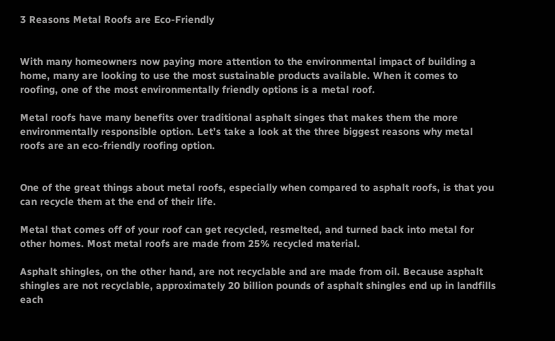3 Reasons Metal Roofs are Eco-Friendly


With many homeowners now paying more attention to the environmental impact of building a home, many are looking to use the most sustainable products available. When it comes to roofing, one of the most environmentally friendly options is a metal roof.

Metal roofs have many benefits over traditional asphalt singes that makes them the more environmentally responsible option. Let’s take a look at the three biggest reasons why metal roofs are an eco-friendly roofing option.


One of the great things about metal roofs, especially when compared to asphalt roofs, is that you can recycle them at the end of their life.

Metal that comes off of your roof can get recycled, resmelted, and turned back into metal for other homes. Most metal roofs are made from 25% recycled material.

Asphalt shingles, on the other hand, are not recyclable and are made from oil. Because asphalt shingles are not recyclable, approximately 20 billion pounds of asphalt shingles end up in landfills each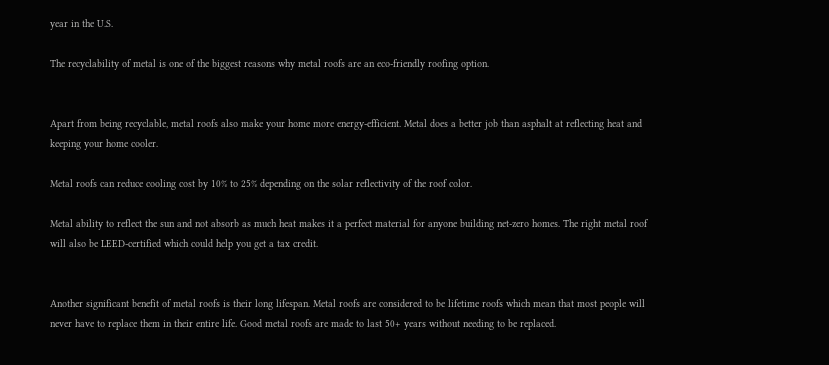year in the U.S.

The recyclability of metal is one of the biggest reasons why metal roofs are an eco-friendly roofing option.


Apart from being recyclable, metal roofs also make your home more energy-efficient. Metal does a better job than asphalt at reflecting heat and keeping your home cooler.

Metal roofs can reduce cooling cost by 10% to 25% depending on the solar reflectivity of the roof color.

Metal ability to reflect the sun and not absorb as much heat makes it a perfect material for anyone building net-zero homes. The right metal roof will also be LEED-certified which could help you get a tax credit.


Another significant benefit of metal roofs is their long lifespan. Metal roofs are considered to be lifetime roofs which mean that most people will never have to replace them in their entire life. Good metal roofs are made to last 50+ years without needing to be replaced.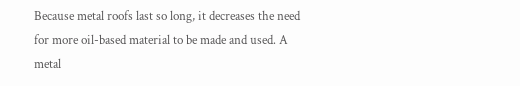Because metal roofs last so long, it decreases the need for more oil-based material to be made and used. A metal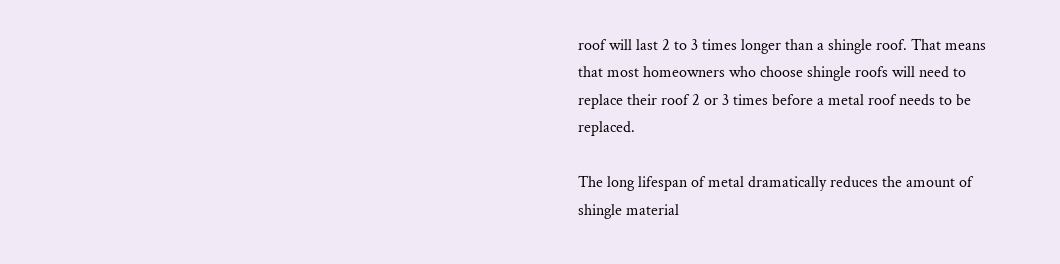roof will last 2 to 3 times longer than a shingle roof. That means that most homeowners who choose shingle roofs will need to replace their roof 2 or 3 times before a metal roof needs to be replaced.

The long lifespan of metal dramatically reduces the amount of shingle material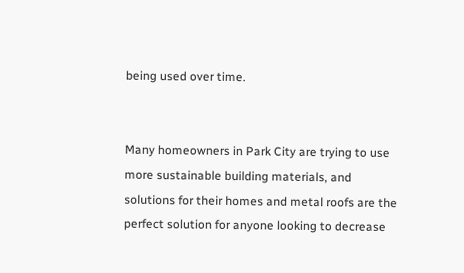being used over time.


Many homeowners in Park City are trying to use more sustainable building materials, and solutions for their homes and metal roofs are the perfect solution for anyone looking to decrease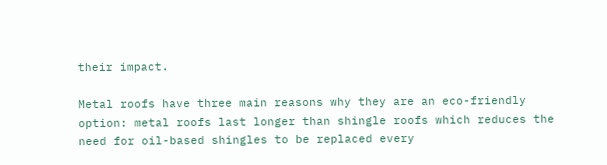their impact.

Metal roofs have three main reasons why they are an eco-friendly option: metal roofs last longer than shingle roofs which reduces the need for oil-based shingles to be replaced every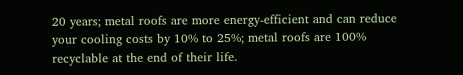20 years; metal roofs are more energy-efficient and can reduce your cooling costs by 10% to 25%; metal roofs are 100% recyclable at the end of their life.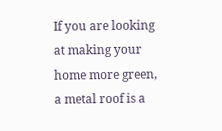If you are looking at making your home more green, a metal roof is a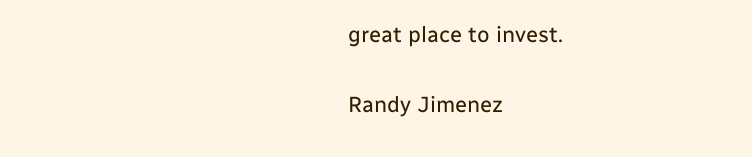great place to invest.

Randy Jimenez